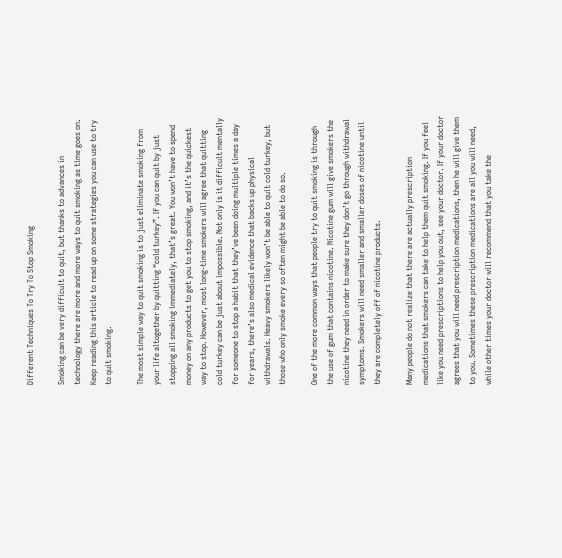Different Techniques To Try To Stop Smoking

Smoking can be very difficult to quit, but thanks to advances in technology there are more and more ways to quit smoking as time goes on. Keep reading this article to read up on some strategies you can use to try to quit smoking.

The most simple way to quit smoking is to just eliminate smoking from your life altogether by quitting “cold turkey”. If you can quit by just stopping all smoking immediately, that’s great. You won’t have to spend money on any products to get you to stop smoking, and it’s the quickest way to stop. However, most long-time smokers will agree that quitting cold turkey can be just about impossible. Not only is it difficult mentally for someone to stop a habit that they’ve been doing multiple times a day for years, there’s also medical evidence that backs up physical withdrawals. Heavy smokers likely won’t be able to quit cold turkey, but those who only smoke every so often might be able to do so.

One of the more common ways that people try to quit smoking is through the use of gum that contains nicotine. Nicotine gum will give smokers the nicotine they need in order to make sure they don’t go through withdrawal symptoms. Smokers will need smaller and smaller doses of nicotine until they are completely off of nicotine products.

Many people do not realize that there are actually prescription medications that smokers can take to help them quit smoking. If you feel like you need prescriptions to help you out, see your doctor. If your doctor agrees that you will need prescription medications, then he will give them to you. Sometimes these prescription medications are all you will need, while other times your doctor will recommend that you take the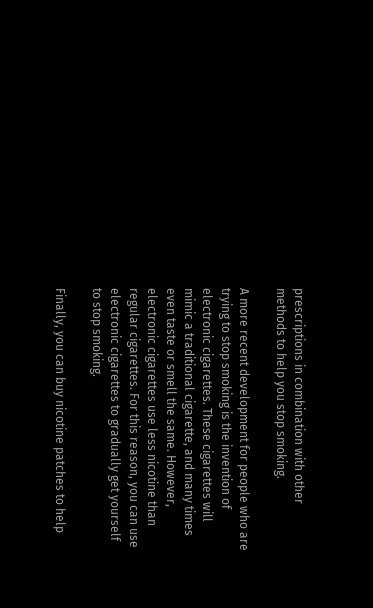prescriptions in combination with other methods to help you stop smoking.

A more recent development for people who are trying to stop smoking is the invention of electronic cigarettes. These cigarettes will mimic a traditional cigarette, and many times even taste or smell the same. However, electronic cigarettes use less nicotine than regular cigarettes. For this reason, you can use electronic cigarettes to gradually get yourself to stop smoking.

Finally, you can buy nicotine patches to help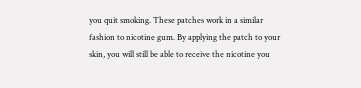you quit smoking. These patches work in a similar fashion to nicotine gum. By applying the patch to your skin, you will still be able to receive the nicotine you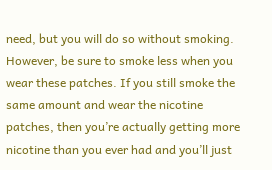need, but you will do so without smoking. However, be sure to smoke less when you wear these patches. If you still smoke the same amount and wear the nicotine patches, then you’re actually getting more nicotine than you ever had and you’ll just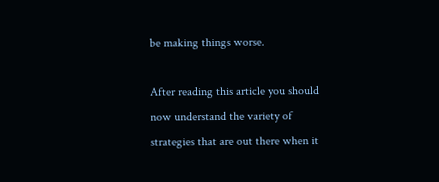be making things worse.

After reading this article you should now understand the variety of strategies that are out there when it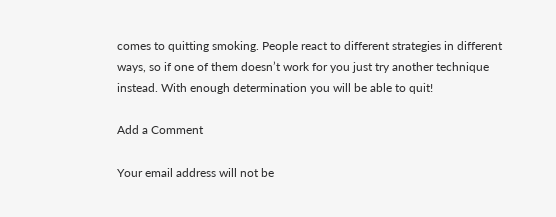comes to quitting smoking. People react to different strategies in different ways, so if one of them doesn’t work for you just try another technique instead. With enough determination you will be able to quit!

Add a Comment

Your email address will not be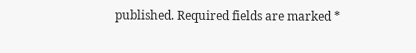published. Required fields are marked *